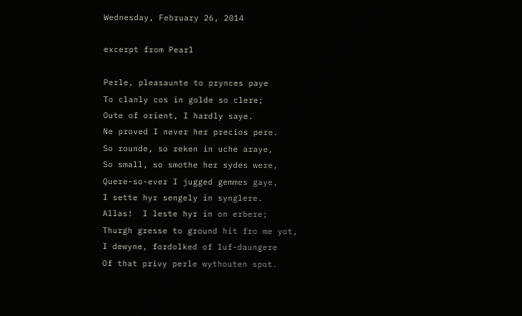Wednesday, February 26, 2014

excerpt from Pearl

Perle, pleasaunte to prynces paye
To clanly cos in golde so clere;
Oute of orient, I hardly saye.
Ne proved I never her precios pere.
So rounde, so reken in uche araye,
So small, so smothe her sydes were,
Quere-so-ever I jugged gemmes gaye,
I sette hyr sengely in synglere.
Allas!  I leste hyr in on erbere;
Thurgh gresse to ground hit fro me yot,
I dewyne, fordolked of luf-daungere
Of that privy perle wythouten spot.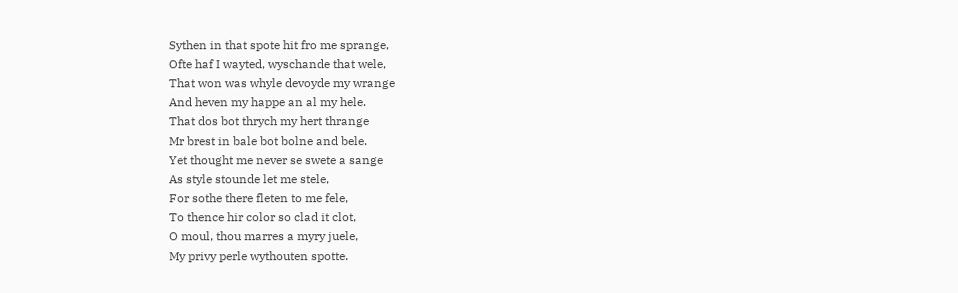Sythen in that spote hit fro me sprange,
Ofte haf I wayted, wyschande that wele,
That won was whyle devoyde my wrange
And heven my happe an al my hele.
That dos bot thrych my hert thrange
Mr brest in bale bot bolne and bele.
Yet thought me never se swete a sange
As style stounde let me stele,
For sothe there fleten to me fele,
To thence hir color so clad it clot,
O moul, thou marres a myry juele,
My privy perle wythouten spotte.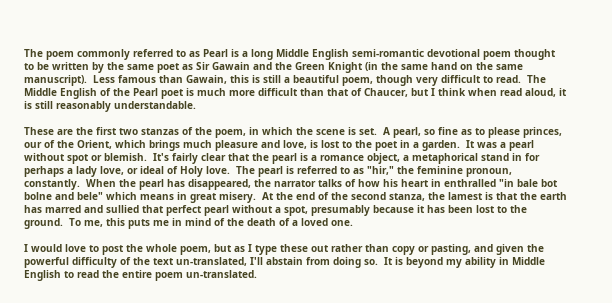The poem commonly referred to as Pearl is a long Middle English semi-romantic devotional poem thought to be written by the same poet as Sir Gawain and the Green Knight (in the same hand on the same manuscript).  Less famous than Gawain, this is still a beautiful poem, though very difficult to read.  The Middle English of the Pearl poet is much more difficult than that of Chaucer, but I think when read aloud, it is still reasonably understandable.

These are the first two stanzas of the poem, in which the scene is set.  A pearl, so fine as to please princes, our of the Orient, which brings much pleasure and love, is lost to the poet in a garden.  It was a pearl without spot or blemish.  It's fairly clear that the pearl is a romance object, a metaphorical stand in for perhaps a lady love, or ideal of Holy love.  The pearl is referred to as "hir," the feminine pronoun, constantly.  When the pearl has disappeared, the narrator talks of how his heart in enthralled "in bale bot bolne and bele" which means in great misery.  At the end of the second stanza, the lamest is that the earth has marred and sullied that perfect pearl without a spot, presumably because it has been lost to the ground.  To me, this puts me in mind of the death of a loved one.

I would love to post the whole poem, but as I type these out rather than copy or pasting, and given the powerful difficulty of the text un-translated, I'll abstain from doing so.  It is beyond my ability in Middle English to read the entire poem un-translated.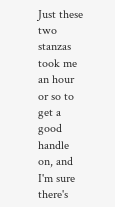Just these two stanzas took me an hour or so to get a good handle on, and I'm sure there's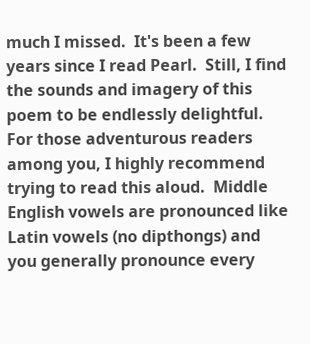much I missed.  It's been a few years since I read Pearl.  Still, I find the sounds and imagery of this poem to be endlessly delightful.  For those adventurous readers among you, I highly recommend trying to read this aloud.  Middle English vowels are pronounced like Latin vowels (no dipthongs) and you generally pronounce every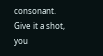consonant.  Give it a shot, you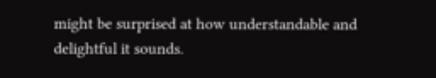might be surprised at how understandable and delightful it sounds.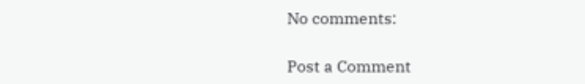No comments:

Post a Comment